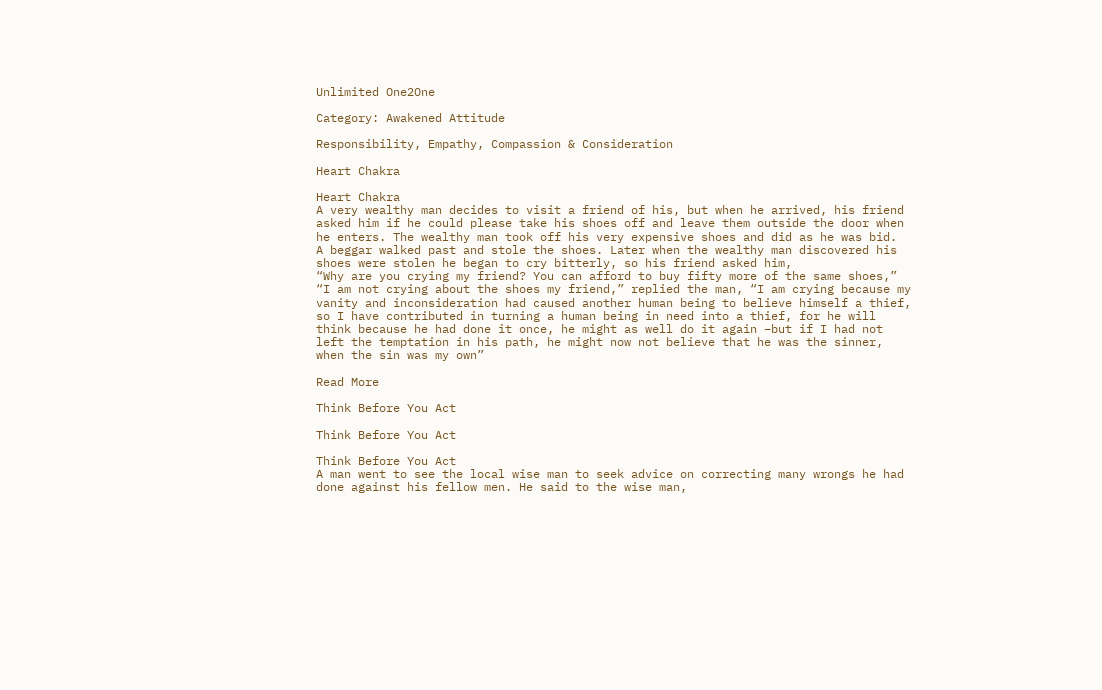Unlimited One2One

Category: Awakened Attitude

Responsibility, Empathy, Compassion & Consideration

Heart Chakra

Heart Chakra
A very wealthy man decides to visit a friend of his, but when he arrived, his friend asked him if he could please take his shoes off and leave them outside the door when he enters. The wealthy man took off his very expensive shoes and did as he was bid.
A beggar walked past and stole the shoes. Later when the wealthy man discovered his shoes were stolen he began to cry bitterly, so his friend asked him,
“Why are you crying my friend? You can afford to buy fifty more of the same shoes,”
“I am not crying about the shoes my friend,” replied the man, “I am crying because my vanity and inconsideration had caused another human being to believe himself a thief, so I have contributed in turning a human being in need into a thief, for he will think because he had done it once, he might as well do it again –but if I had not left the temptation in his path, he might now not believe that he was the sinner, when the sin was my own”

Read More

Think Before You Act

Think Before You Act

Think Before You Act
A man went to see the local wise man to seek advice on correcting many wrongs he had done against his fellow men. He said to the wise man,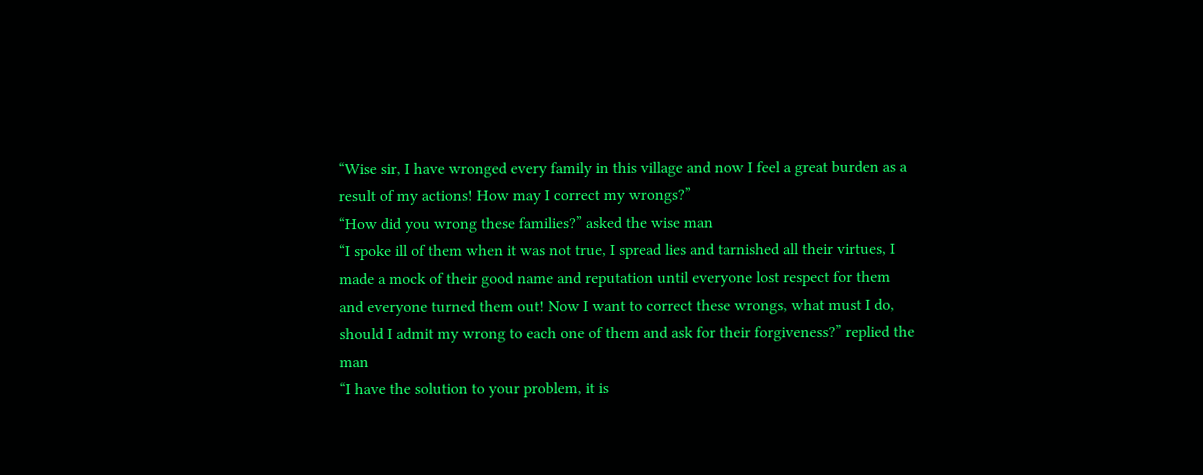“Wise sir, I have wronged every family in this village and now I feel a great burden as a result of my actions! How may I correct my wrongs?”
“How did you wrong these families?” asked the wise man
“I spoke ill of them when it was not true, I spread lies and tarnished all their virtues, I made a mock of their good name and reputation until everyone lost respect for them and everyone turned them out! Now I want to correct these wrongs, what must I do, should I admit my wrong to each one of them and ask for their forgiveness?” replied the man
“I have the solution to your problem, it is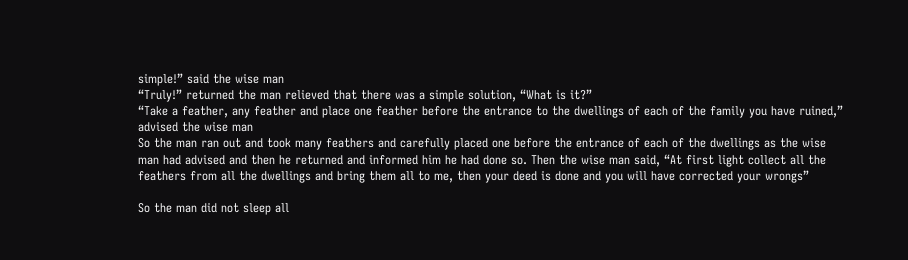simple!” said the wise man
“Truly!” returned the man relieved that there was a simple solution, “What is it?”
“Take a feather, any feather and place one feather before the entrance to the dwellings of each of the family you have ruined,” advised the wise man
So the man ran out and took many feathers and carefully placed one before the entrance of each of the dwellings as the wise man had advised and then he returned and informed him he had done so. Then the wise man said, “At first light collect all the feathers from all the dwellings and bring them all to me, then your deed is done and you will have corrected your wrongs”

So the man did not sleep all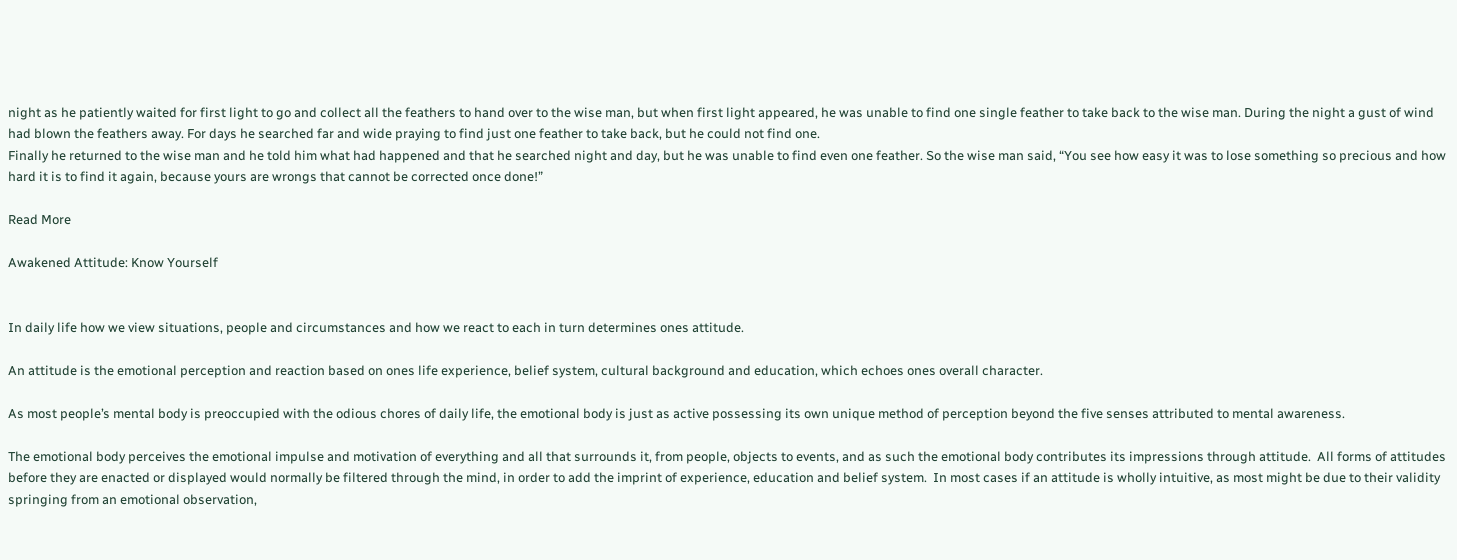night as he patiently waited for first light to go and collect all the feathers to hand over to the wise man, but when first light appeared, he was unable to find one single feather to take back to the wise man. During the night a gust of wind had blown the feathers away. For days he searched far and wide praying to find just one feather to take back, but he could not find one.
Finally he returned to the wise man and he told him what had happened and that he searched night and day, but he was unable to find even one feather. So the wise man said, “You see how easy it was to lose something so precious and how hard it is to find it again, because yours are wrongs that cannot be corrected once done!”

Read More

Awakened Attitude: Know Yourself


In daily life how we view situations, people and circumstances and how we react to each in turn determines ones attitude.

An attitude is the emotional perception and reaction based on ones life experience, belief system, cultural background and education, which echoes ones overall character.

As most people’s mental body is preoccupied with the odious chores of daily life, the emotional body is just as active possessing its own unique method of perception beyond the five senses attributed to mental awareness.

The emotional body perceives the emotional impulse and motivation of everything and all that surrounds it, from people, objects to events, and as such the emotional body contributes its impressions through attitude.  All forms of attitudes before they are enacted or displayed would normally be filtered through the mind, in order to add the imprint of experience, education and belief system.  In most cases if an attitude is wholly intuitive, as most might be due to their validity springing from an emotional observation,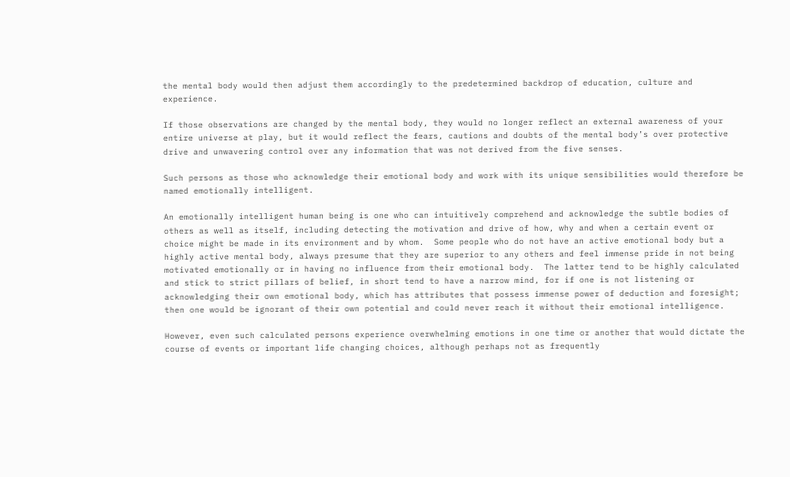the mental body would then adjust them accordingly to the predetermined backdrop of education, culture and experience.

If those observations are changed by the mental body, they would no longer reflect an external awareness of your entire universe at play, but it would reflect the fears, cautions and doubts of the mental body’s over protective drive and unwavering control over any information that was not derived from the five senses.

Such persons as those who acknowledge their emotional body and work with its unique sensibilities would therefore be named emotionally intelligent.

An emotionally intelligent human being is one who can intuitively comprehend and acknowledge the subtle bodies of others as well as itself, including detecting the motivation and drive of how, why and when a certain event or choice might be made in its environment and by whom.  Some people who do not have an active emotional body but a highly active mental body, always presume that they are superior to any others and feel immense pride in not being motivated emotionally or in having no influence from their emotional body.  The latter tend to be highly calculated and stick to strict pillars of belief, in short tend to have a narrow mind, for if one is not listening or acknowledging their own emotional body, which has attributes that possess immense power of deduction and foresight; then one would be ignorant of their own potential and could never reach it without their emotional intelligence.

However, even such calculated persons experience overwhelming emotions in one time or another that would dictate the course of events or important life changing choices, although perhaps not as frequently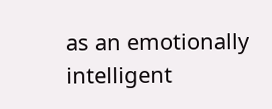as an emotionally intelligent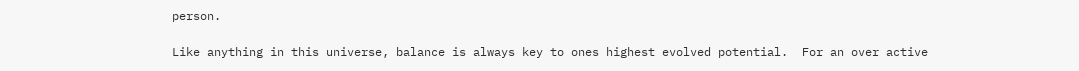person.

Like anything in this universe, balance is always key to ones highest evolved potential.  For an over active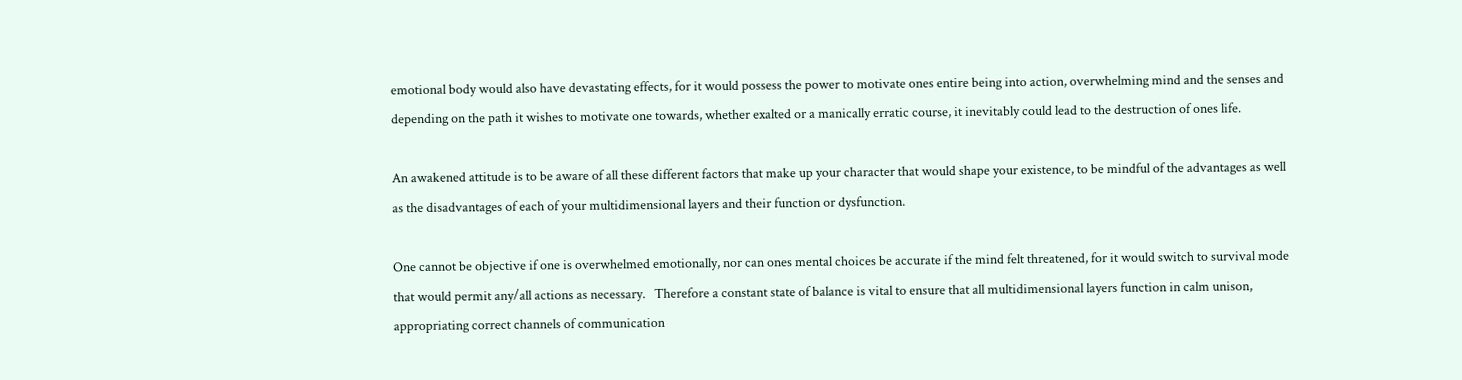emotional body would also have devastating effects, for it would possess the power to motivate ones entire being into action, overwhelming mind and the senses and depending on the path it wishes to motivate one towards, whether exalted or a manically erratic course, it inevitably could lead to the destruction of ones life.

An awakened attitude is to be aware of all these different factors that make up your character that would shape your existence, to be mindful of the advantages as well as the disadvantages of each of your multidimensional layers and their function or dysfunction.

One cannot be objective if one is overwhelmed emotionally, nor can ones mental choices be accurate if the mind felt threatened, for it would switch to survival mode that would permit any/all actions as necessary.   Therefore a constant state of balance is vital to ensure that all multidimensional layers function in calm unison, appropriating correct channels of communication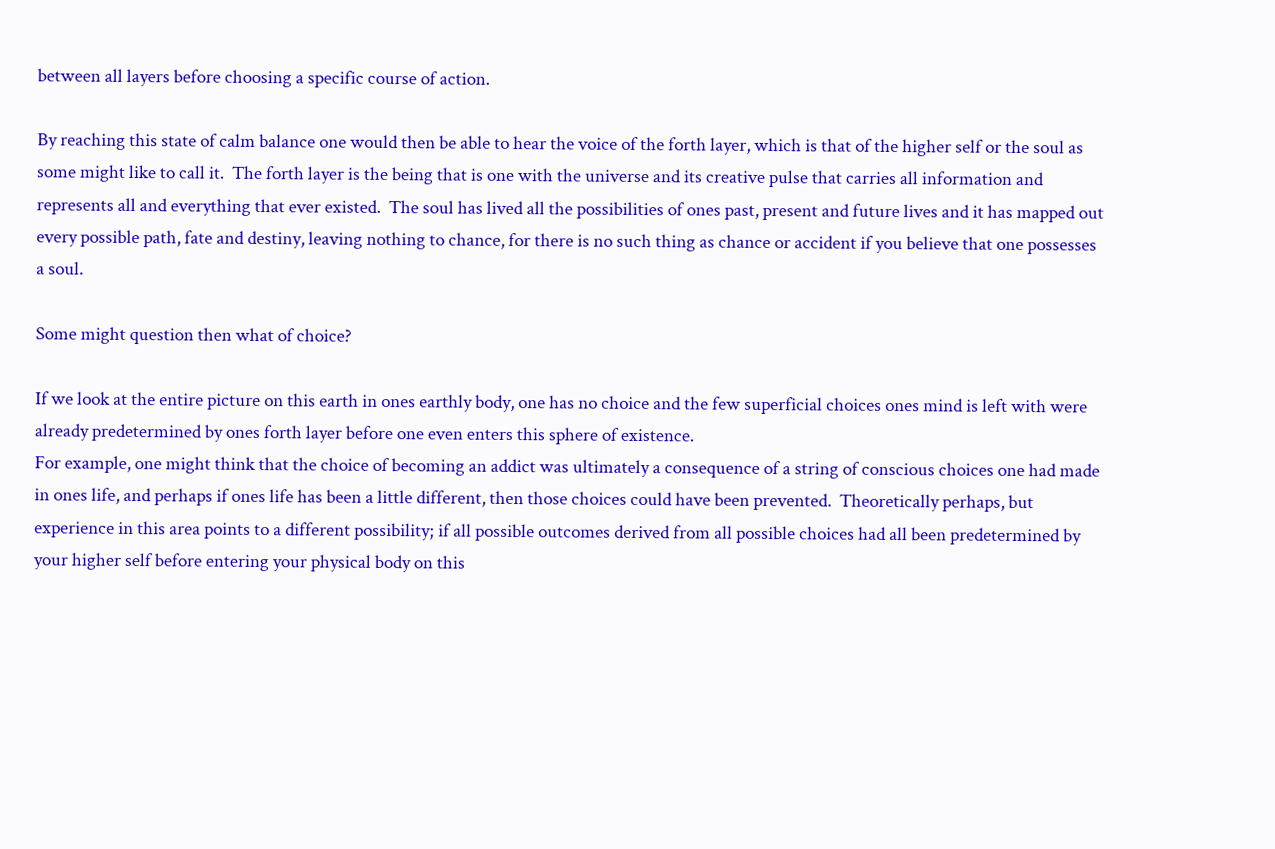between all layers before choosing a specific course of action.

By reaching this state of calm balance one would then be able to hear the voice of the forth layer, which is that of the higher self or the soul as some might like to call it.  The forth layer is the being that is one with the universe and its creative pulse that carries all information and represents all and everything that ever existed.  The soul has lived all the possibilities of ones past, present and future lives and it has mapped out every possible path, fate and destiny, leaving nothing to chance, for there is no such thing as chance or accident if you believe that one possesses a soul.

Some might question then what of choice?

If we look at the entire picture on this earth in ones earthly body, one has no choice and the few superficial choices ones mind is left with were already predetermined by ones forth layer before one even enters this sphere of existence.
For example, one might think that the choice of becoming an addict was ultimately a consequence of a string of conscious choices one had made in ones life, and perhaps if ones life has been a little different, then those choices could have been prevented.  Theoretically perhaps, but experience in this area points to a different possibility; if all possible outcomes derived from all possible choices had all been predetermined by your higher self before entering your physical body on this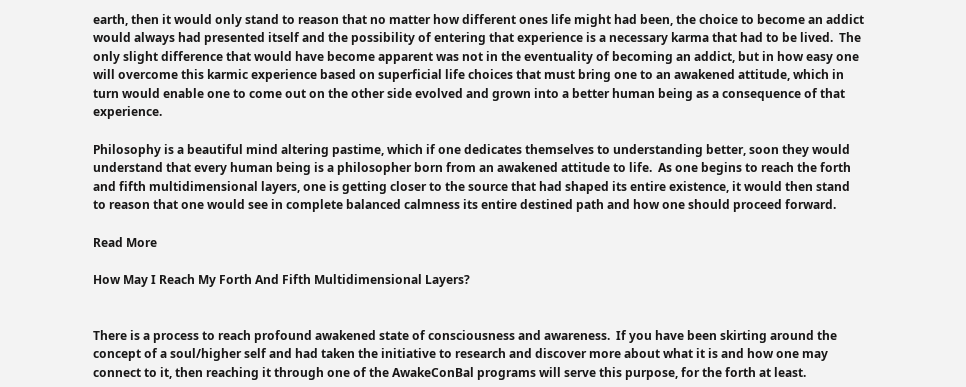earth, then it would only stand to reason that no matter how different ones life might had been, the choice to become an addict would always had presented itself and the possibility of entering that experience is a necessary karma that had to be lived.  The only slight difference that would have become apparent was not in the eventuality of becoming an addict, but in how easy one will overcome this karmic experience based on superficial life choices that must bring one to an awakened attitude, which in turn would enable one to come out on the other side evolved and grown into a better human being as a consequence of that experience.

Philosophy is a beautiful mind altering pastime, which if one dedicates themselves to understanding better, soon they would understand that every human being is a philosopher born from an awakened attitude to life.  As one begins to reach the forth and fifth multidimensional layers, one is getting closer to the source that had shaped its entire existence, it would then stand to reason that one would see in complete balanced calmness its entire destined path and how one should proceed forward.

Read More

How May I Reach My Forth And Fifth Multidimensional Layers?


There is a process to reach profound awakened state of consciousness and awareness.  If you have been skirting around the concept of a soul/higher self and had taken the initiative to research and discover more about what it is and how one may connect to it, then reaching it through one of the AwakeConBal programs will serve this purpose, for the forth at least.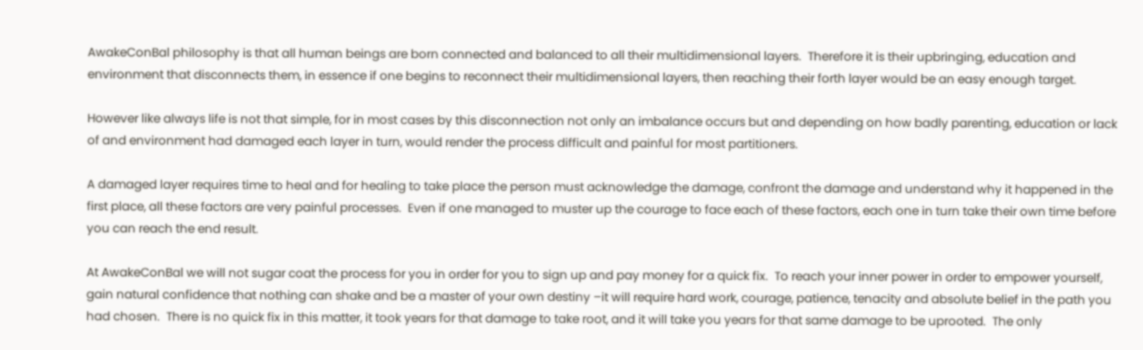AwakeConBal philosophy is that all human beings are born connected and balanced to all their multidimensional layers.  Therefore it is their upbringing, education and environment that disconnects them, in essence if one begins to reconnect their multidimensional layers, then reaching their forth layer would be an easy enough target.

However like always life is not that simple, for in most cases by this disconnection not only an imbalance occurs but and depending on how badly parenting, education or lack of and environment had damaged each layer in turn, would render the process difficult and painful for most partitioners.

A damaged layer requires time to heal and for healing to take place the person must acknowledge the damage, confront the damage and understand why it happened in the first place, all these factors are very painful processes.  Even if one managed to muster up the courage to face each of these factors, each one in turn take their own time before you can reach the end result.

At AwakeConBal we will not sugar coat the process for you in order for you to sign up and pay money for a quick fix.  To reach your inner power in order to empower yourself, gain natural confidence that nothing can shake and be a master of your own destiny –it will require hard work, courage, patience, tenacity and absolute belief in the path you had chosen.  There is no quick fix in this matter, it took years for that damage to take root, and it will take you years for that same damage to be uprooted.  The only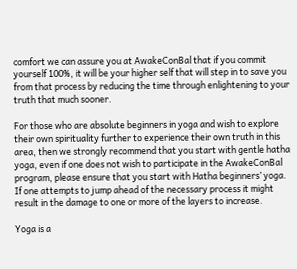comfort we can assure you at AwakeConBal that if you commit yourself 100%, it will be your higher self that will step in to save you from that process by reducing the time through enlightening to your truth that much sooner.

For those who are absolute beginners in yoga and wish to explore their own spirituality further to experience their own truth in this area, then we strongly recommend that you start with gentle hatha yoga, even if one does not wish to participate in the AwakeConBal program, please ensure that you start with Hatha beginners’ yoga.  If one attempts to jump ahead of the necessary process it might result in the damage to one or more of the layers to increase.

Yoga is a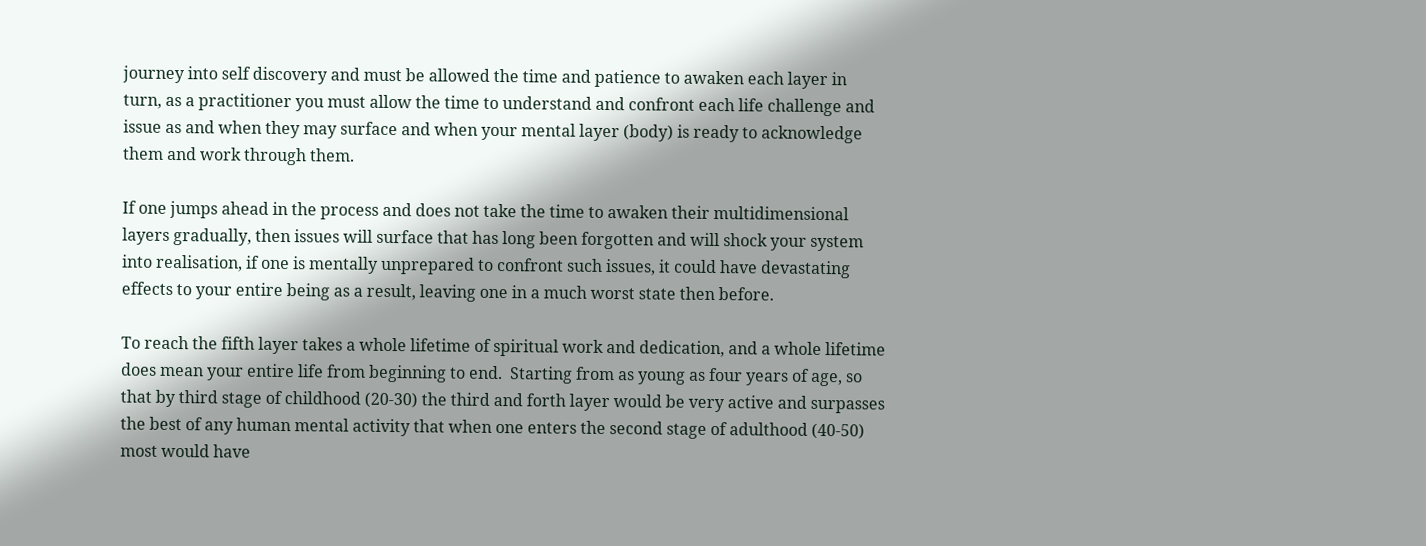journey into self discovery and must be allowed the time and patience to awaken each layer in turn, as a practitioner you must allow the time to understand and confront each life challenge and issue as and when they may surface and when your mental layer (body) is ready to acknowledge them and work through them.

If one jumps ahead in the process and does not take the time to awaken their multidimensional layers gradually, then issues will surface that has long been forgotten and will shock your system into realisation, if one is mentally unprepared to confront such issues, it could have devastating effects to your entire being as a result, leaving one in a much worst state then before.

To reach the fifth layer takes a whole lifetime of spiritual work and dedication, and a whole lifetime does mean your entire life from beginning to end.  Starting from as young as four years of age, so that by third stage of childhood (20-30) the third and forth layer would be very active and surpasses the best of any human mental activity that when one enters the second stage of adulthood (40-50) most would have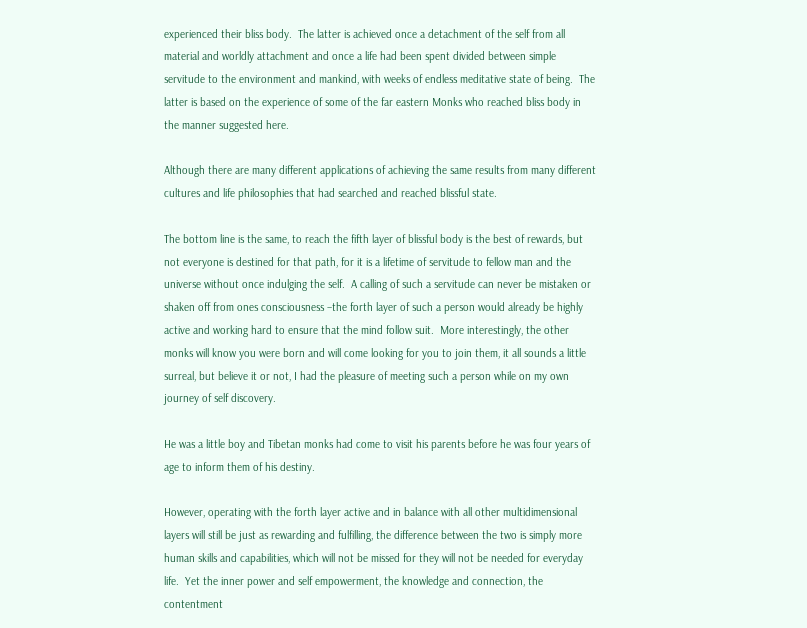experienced their bliss body.  The latter is achieved once a detachment of the self from all material and worldly attachment and once a life had been spent divided between simple servitude to the environment and mankind, with weeks of endless meditative state of being.  The latter is based on the experience of some of the far eastern Monks who reached bliss body in the manner suggested here.

Although there are many different applications of achieving the same results from many different cultures and life philosophies that had searched and reached blissful state.

The bottom line is the same, to reach the fifth layer of blissful body is the best of rewards, but not everyone is destined for that path, for it is a lifetime of servitude to fellow man and the universe without once indulging the self.  A calling of such a servitude can never be mistaken or shaken off from ones consciousness –the forth layer of such a person would already be highly active and working hard to ensure that the mind follow suit.  More interestingly, the other monks will know you were born and will come looking for you to join them, it all sounds a little surreal, but believe it or not, I had the pleasure of meeting such a person while on my own journey of self discovery.

He was a little boy and Tibetan monks had come to visit his parents before he was four years of age to inform them of his destiny.

However, operating with the forth layer active and in balance with all other multidimensional layers will still be just as rewarding and fulfilling, the difference between the two is simply more human skills and capabilities, which will not be missed for they will not be needed for everyday life.  Yet the inner power and self empowerment, the knowledge and connection, the contentment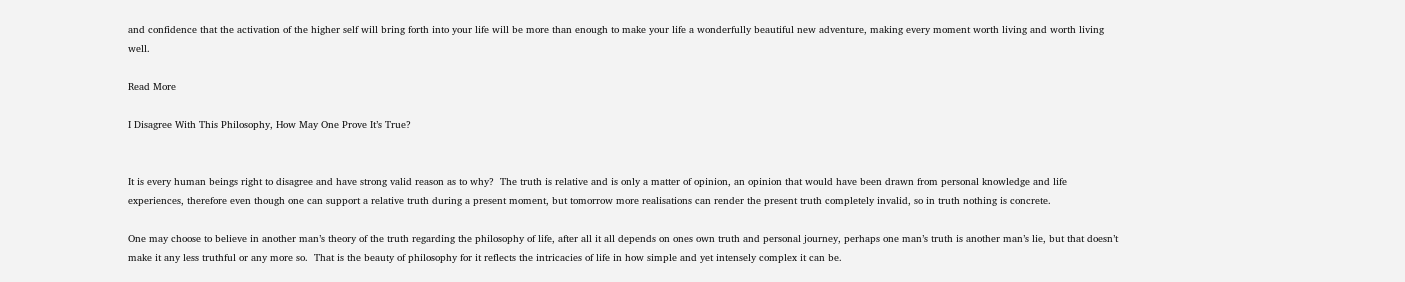and confidence that the activation of the higher self will bring forth into your life will be more than enough to make your life a wonderfully beautiful new adventure, making every moment worth living and worth living well.

Read More

I Disagree With This Philosophy, How May One Prove It’s True?


It is every human beings right to disagree and have strong valid reason as to why?  The truth is relative and is only a matter of opinion, an opinion that would have been drawn from personal knowledge and life experiences, therefore even though one can support a relative truth during a present moment, but tomorrow more realisations can render the present truth completely invalid, so in truth nothing is concrete.

One may choose to believe in another man’s theory of the truth regarding the philosophy of life, after all it all depends on ones own truth and personal journey, perhaps one man’s truth is another man’s lie, but that doesn’t make it any less truthful or any more so.  That is the beauty of philosophy for it reflects the intricacies of life in how simple and yet intensely complex it can be.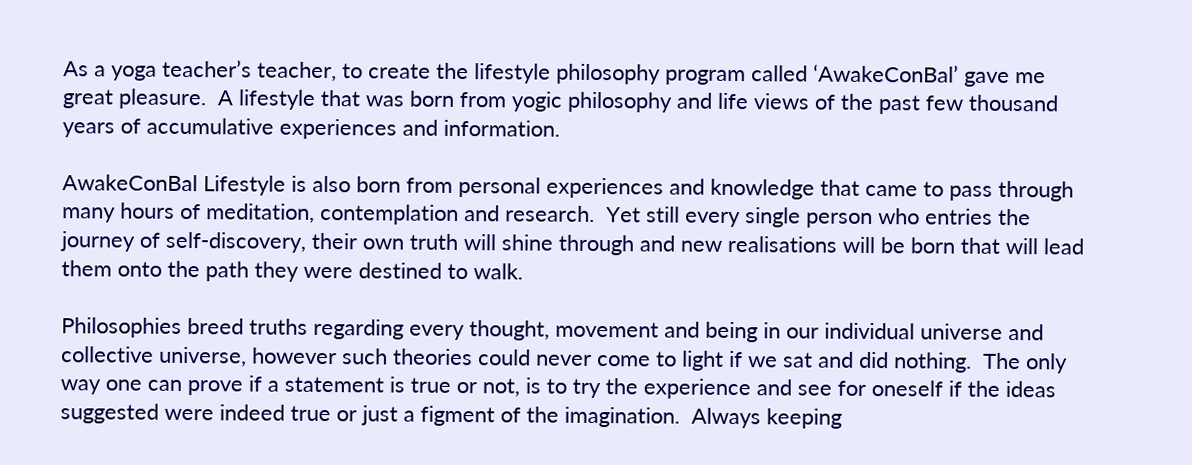As a yoga teacher’s teacher, to create the lifestyle philosophy program called ‘AwakeConBal’ gave me great pleasure.  A lifestyle that was born from yogic philosophy and life views of the past few thousand years of accumulative experiences and information.

AwakeConBal Lifestyle is also born from personal experiences and knowledge that came to pass through many hours of meditation, contemplation and research.  Yet still every single person who entries the journey of self-discovery, their own truth will shine through and new realisations will be born that will lead them onto the path they were destined to walk.

Philosophies breed truths regarding every thought, movement and being in our individual universe and collective universe, however such theories could never come to light if we sat and did nothing.  The only way one can prove if a statement is true or not, is to try the experience and see for oneself if the ideas suggested were indeed true or just a figment of the imagination.  Always keeping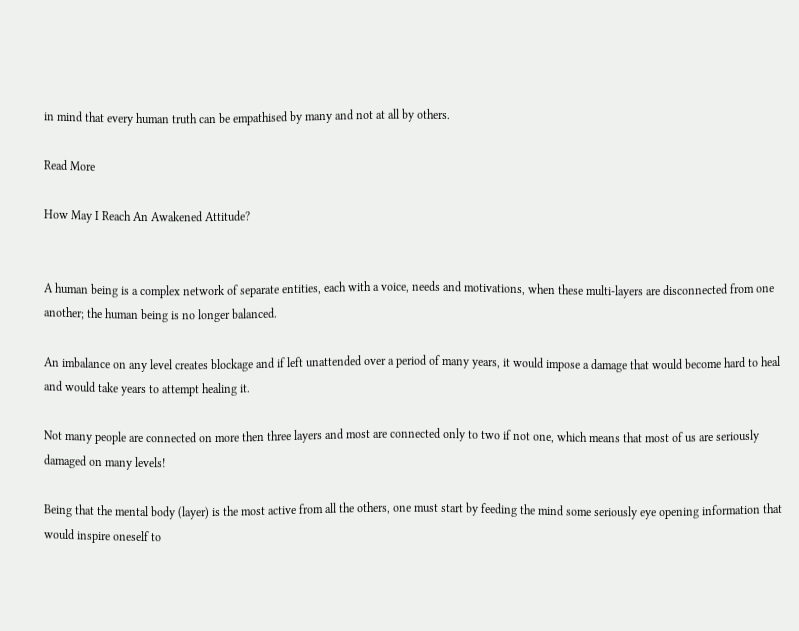in mind that every human truth can be empathised by many and not at all by others.

Read More

How May I Reach An Awakened Attitude?


A human being is a complex network of separate entities, each with a voice, needs and motivations, when these multi-layers are disconnected from one another; the human being is no longer balanced.

An imbalance on any level creates blockage and if left unattended over a period of many years, it would impose a damage that would become hard to heal and would take years to attempt healing it.

Not many people are connected on more then three layers and most are connected only to two if not one, which means that most of us are seriously damaged on many levels!

Being that the mental body (layer) is the most active from all the others, one must start by feeding the mind some seriously eye opening information that would inspire oneself to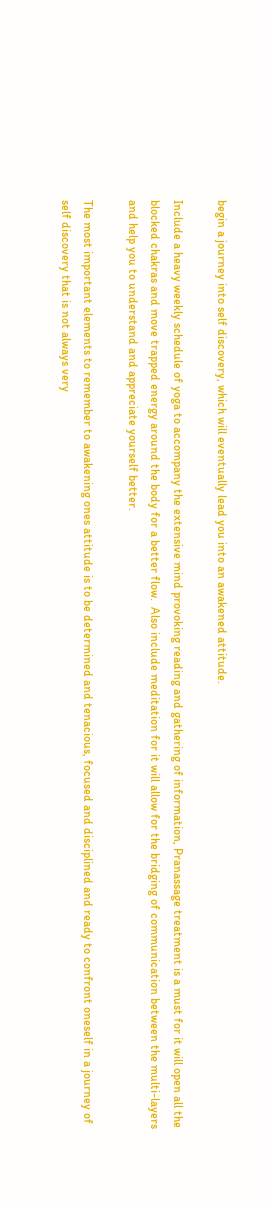begin a journey into self discovery, which will eventually lead you into an awakened attitude.

Include a heavy weekly schedule of yoga to accompany the extensive mind provoking reading and gathering of information, Pranassage treatment is a must for it will open all the blocked chakras and move trapped energy around the body for a better flow.  Also include meditation for it will allow for the bridging of communication between the multi-layers and help you to understand and appreciate yourself better.

The most important elements to remember to awakening ones attitude is to be determined and tenacious, focused and disciplined and ready to confront oneself in a journey of self discovery that is not always very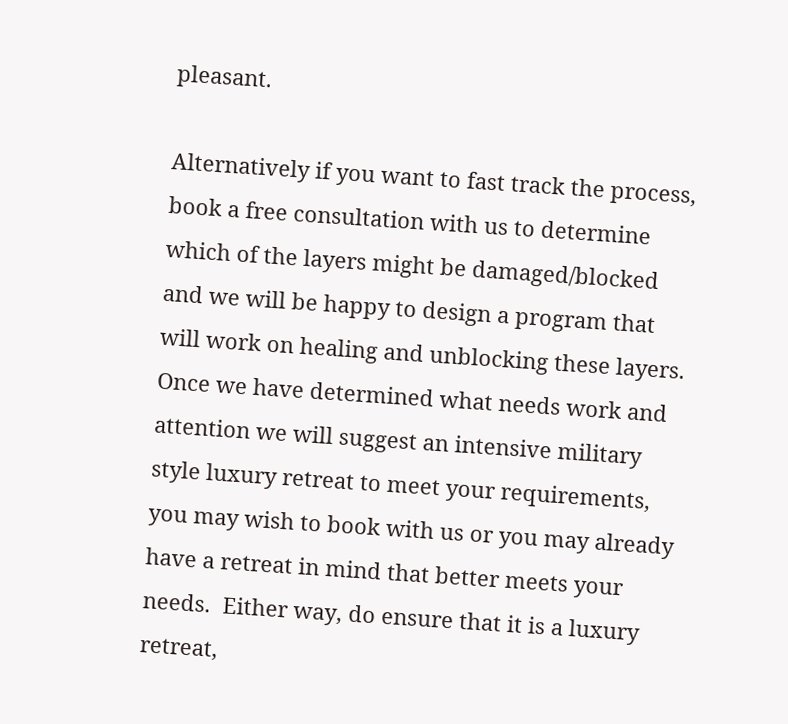pleasant.

Alternatively if you want to fast track the process, book a free consultation with us to determine which of the layers might be damaged/blocked and we will be happy to design a program that will work on healing and unblocking these layers.  Once we have determined what needs work and attention we will suggest an intensive military style luxury retreat to meet your requirements, you may wish to book with us or you may already have a retreat in mind that better meets your needs.  Either way, do ensure that it is a luxury retreat,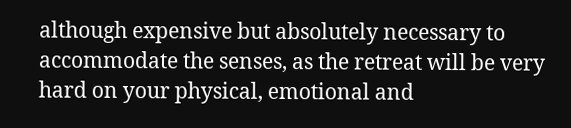although expensive but absolutely necessary to accommodate the senses, as the retreat will be very hard on your physical, emotional and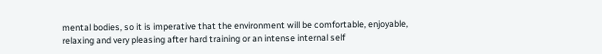mental bodies, so it is imperative that the environment will be comfortable, enjoyable, relaxing and very pleasing after hard training or an intense internal self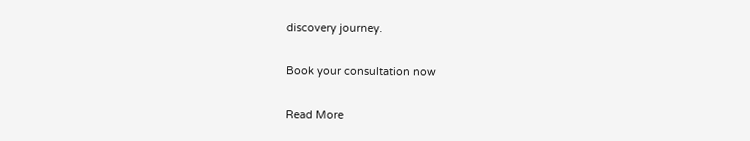discovery journey.

Book your consultation now

Read More